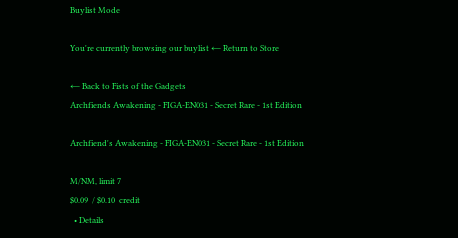Buylist Mode

You're currently browsing our buylist ← Return to Store

← Back to Fists of the Gadgets
Archfiends Awakening - FIGA-EN031 - Secret Rare - 1st Edition

Archfiend's Awakening - FIGA-EN031 - Secret Rare - 1st Edition

M/NM, limit 7
$0.09  / $0.10  credit
  • Details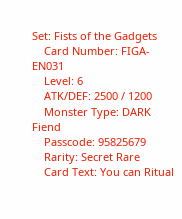Set: Fists of the Gadgets
    Card Number: FIGA-EN031
    Level: 6
    ATK/DEF: 2500 / 1200
    Monster Type: DARK Fiend
    Passcode: 95825679
    Rarity: Secret Rare
    Card Text: You can Ritual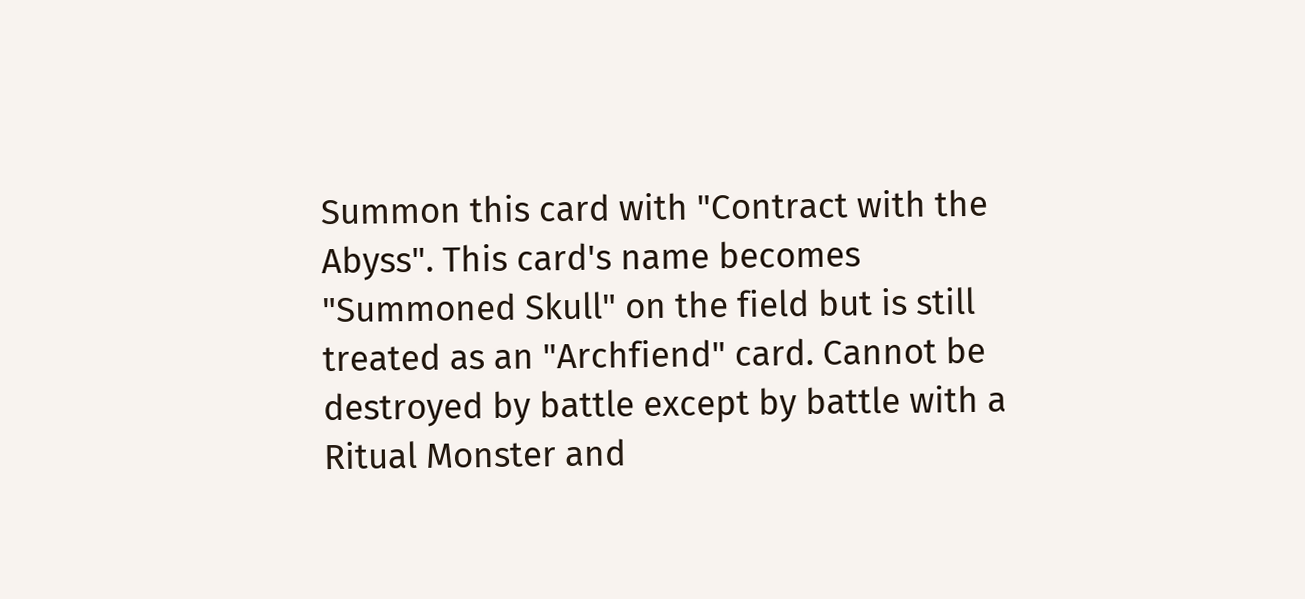Summon this card with "Contract with the Abyss". This card's name becomes "Summoned Skull" on the field but is still treated as an "Archfiend" card. Cannot be destroyed by battle except by battle with a Ritual Monster and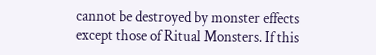cannot be destroyed by monster effects except those of Ritual Monsters. If this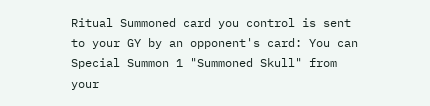Ritual Summoned card you control is sent to your GY by an opponent's card: You can Special Summon 1 "Summoned Skull" from your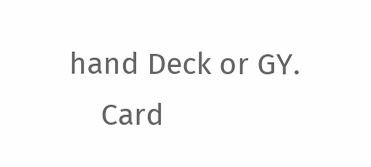hand Deck or GY.
    Card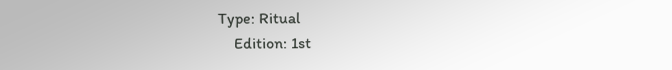Type: Ritual
    Edition: 1st